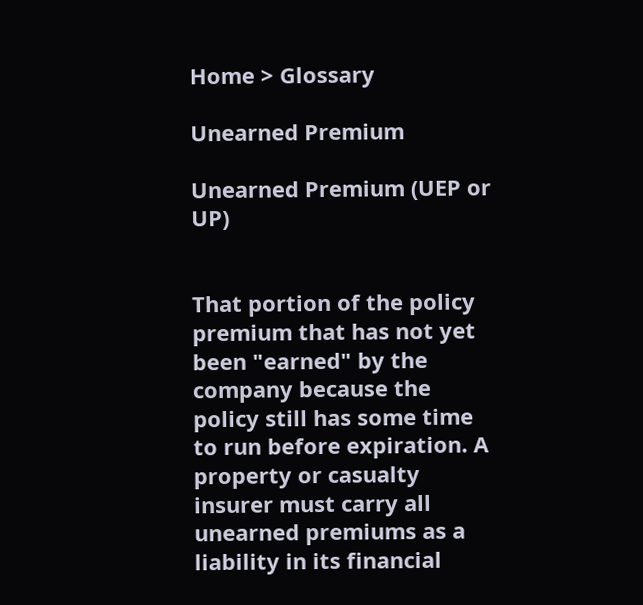Home > Glossary

Unearned Premium

Unearned Premium (UEP or UP)


That portion of the policy premium that has not yet been "earned" by the company because the policy still has some time to run before expiration. A property or casualty insurer must carry all unearned premiums as a liability in its financial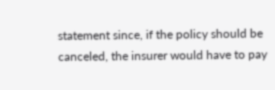statement since, if the policy should be canceled, the insurer would have to pay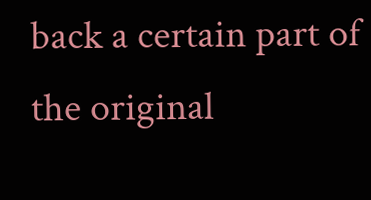back a certain part of the original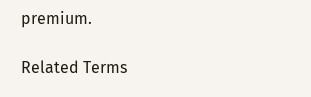premium.

Related Terms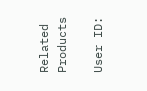Related Products

User ID: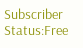Subscriber Status:Free